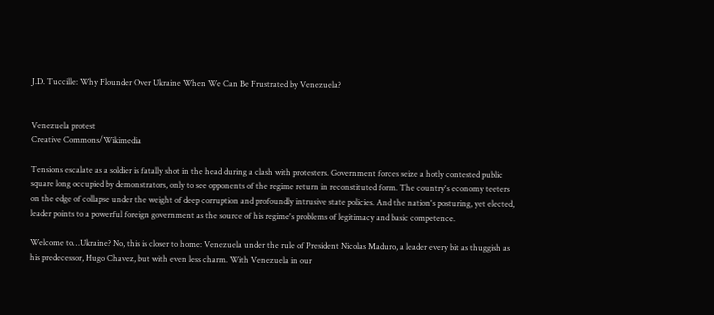J.D. Tuccille: Why Flounder Over Ukraine When We Can Be Frustrated by Venezuela?


Venezuela protest
Creative Commons/Wikimedia

Tensions escalate as a soldier is fatally shot in the head during a clash with protesters. Government forces seize a hotly contested public square long occupied by demonstrators, only to see opponents of the regime return in reconstituted form. The country's economy teeters on the edge of collapse under the weight of deep corruption and profoundly intrusive state policies. And the nation's posturing, yet elected, leader points to a powerful foreign government as the source of his regime's problems of legitimacy and basic competence.

Welcome to…Ukraine? No, this is closer to home: Venezuela under the rule of President Nicolas Maduro, a leader every bit as thuggish as his predecessor, Hugo Chavez, but with even less charm. With Venezuela in our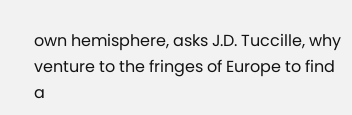own hemisphere, asks J.D. Tuccille, why venture to the fringes of Europe to find a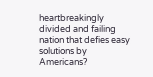heartbreakingly divided and failing nation that defies easy solutions by Americans?